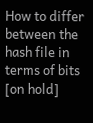How to differ between the hash file in terms of bits [on hold]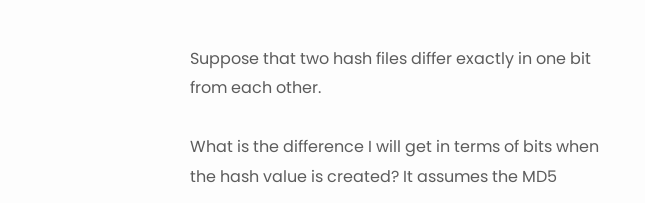Suppose that two hash files differ exactly in one bit from each other.

What is the difference I will get in terms of bits when the hash value is created? It assumes the MD5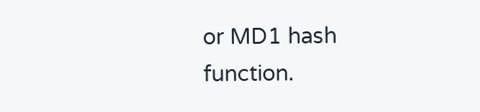or MD1 hash function.